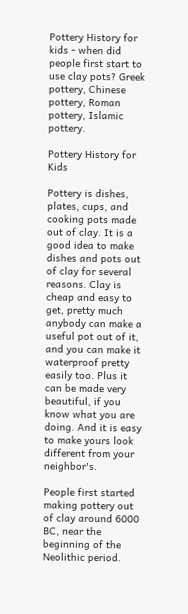Pottery History for kids - when did people first start to use clay pots? Greek pottery, Chinese pottery, Roman pottery, Islamic pottery.

Pottery History for Kids

Pottery is dishes, plates, cups, and cooking pots made out of clay. It is a good idea to make dishes and pots out of clay for several reasons. Clay is cheap and easy to get, pretty much anybody can make a useful pot out of it, and you can make it waterproof pretty easily too. Plus it can be made very beautiful, if you know what you are doing. And it is easy to make yours look different from your neighbor's.

People first started making pottery out of clay around 6000 BC, near the beginning of the Neolithic period.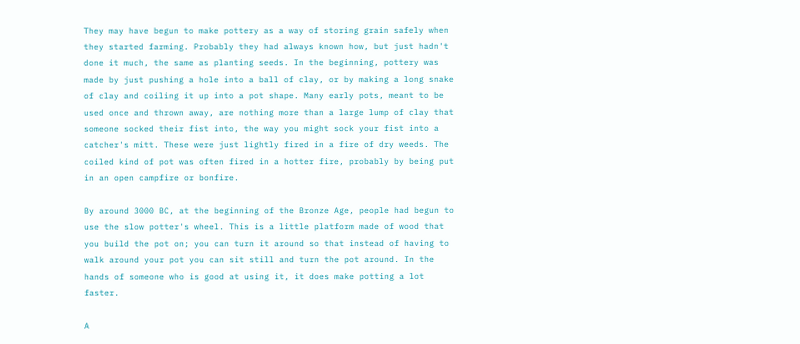They may have begun to make pottery as a way of storing grain safely when they started farming. Probably they had always known how, but just hadn't done it much, the same as planting seeds. In the beginning, pottery was made by just pushing a hole into a ball of clay, or by making a long snake of clay and coiling it up into a pot shape. Many early pots, meant to be used once and thrown away, are nothing more than a large lump of clay that someone socked their fist into, the way you might sock your fist into a catcher's mitt. These were just lightly fired in a fire of dry weeds. The coiled kind of pot was often fired in a hotter fire, probably by being put in an open campfire or bonfire.

By around 3000 BC, at the beginning of the Bronze Age, people had begun to use the slow potter's wheel. This is a little platform made of wood that you build the pot on; you can turn it around so that instead of having to walk around your pot you can sit still and turn the pot around. In the hands of someone who is good at using it, it does make potting a lot faster.

A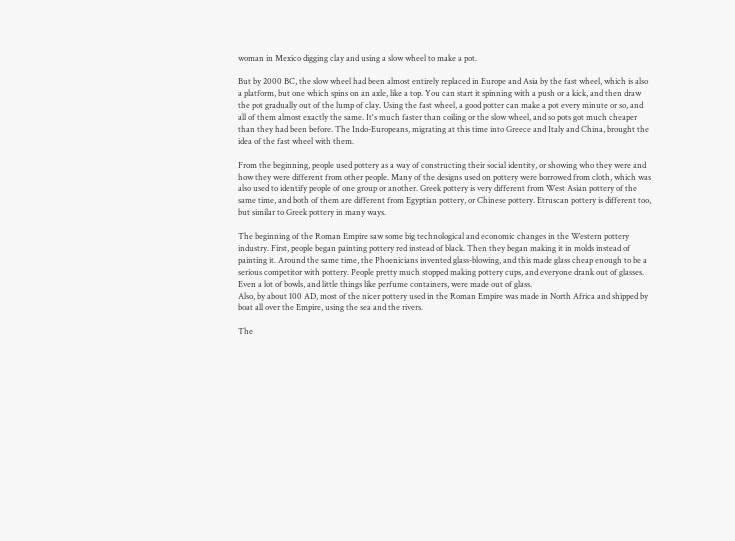woman in Mexico digging clay and using a slow wheel to make a pot.

But by 2000 BC, the slow wheel had been almost entirely replaced in Europe and Asia by the fast wheel, which is also a platform, but one which spins on an axle, like a top. You can start it spinning with a push or a kick, and then draw the pot gradually out of the lump of clay. Using the fast wheel, a good potter can make a pot every minute or so, and all of them almost exactly the same. It's much faster than coiling or the slow wheel, and so pots got much cheaper than they had been before. The Indo-Europeans, migrating at this time into Greece and Italy and China, brought the idea of the fast wheel with them.

From the beginning, people used pottery as a way of constructing their social identity, or showing who they were and how they were different from other people. Many of the designs used on pottery were borrowed from cloth, which was also used to identify people of one group or another. Greek pottery is very different from West Asian pottery of the same time, and both of them are different from Egyptian pottery, or Chinese pottery. Etruscan pottery is different too, but similar to Greek pottery in many ways.

The beginning of the Roman Empire saw some big technological and economic changes in the Western pottery industry. First, people began painting pottery red instead of black. Then they began making it in molds instead of painting it. Around the same time, the Phoenicians invented glass-blowing, and this made glass cheap enough to be a serious competitor with pottery. People pretty much stopped making pottery cups, and everyone drank out of glasses. Even a lot of bowls, and little things like perfume containers, were made out of glass.
Also, by about 100 AD, most of the nicer pottery used in the Roman Empire was made in North Africa and shipped by boat all over the Empire, using the sea and the rivers.

The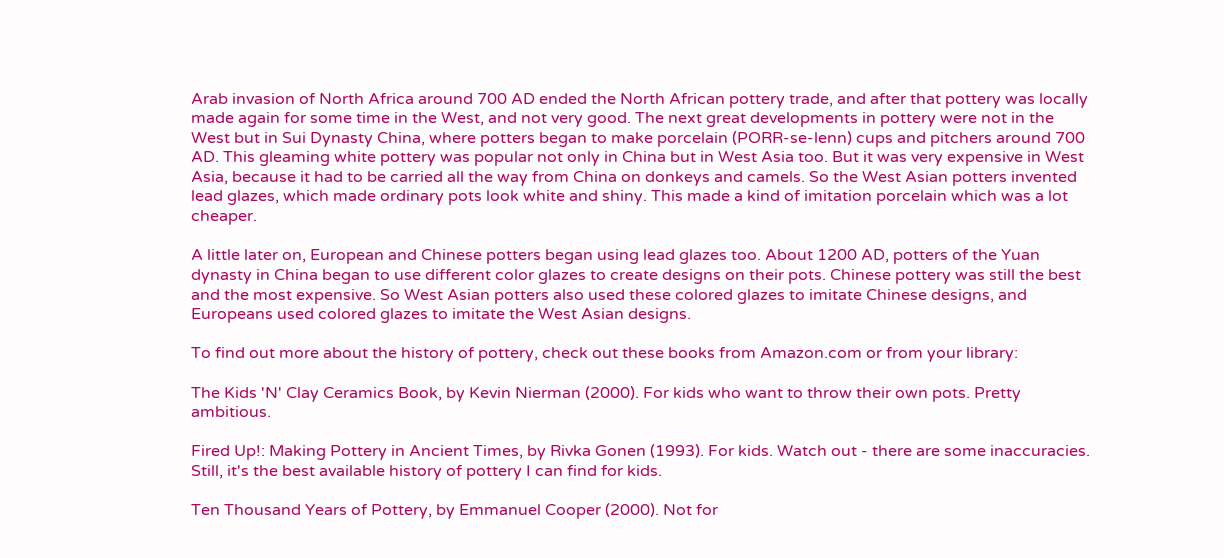Arab invasion of North Africa around 700 AD ended the North African pottery trade, and after that pottery was locally made again for some time in the West, and not very good. The next great developments in pottery were not in the West but in Sui Dynasty China, where potters began to make porcelain (PORR-se-lenn) cups and pitchers around 700 AD. This gleaming white pottery was popular not only in China but in West Asia too. But it was very expensive in West Asia, because it had to be carried all the way from China on donkeys and camels. So the West Asian potters invented lead glazes, which made ordinary pots look white and shiny. This made a kind of imitation porcelain which was a lot cheaper.

A little later on, European and Chinese potters began using lead glazes too. About 1200 AD, potters of the Yuan dynasty in China began to use different color glazes to create designs on their pots. Chinese pottery was still the best and the most expensive. So West Asian potters also used these colored glazes to imitate Chinese designs, and Europeans used colored glazes to imitate the West Asian designs.

To find out more about the history of pottery, check out these books from Amazon.com or from your library:

The Kids 'N' Clay Ceramics Book, by Kevin Nierman (2000). For kids who want to throw their own pots. Pretty ambitious.

Fired Up!: Making Pottery in Ancient Times, by Rivka Gonen (1993). For kids. Watch out - there are some inaccuracies. Still, it's the best available history of pottery I can find for kids.

Ten Thousand Years of Pottery, by Emmanuel Cooper (2000). Not for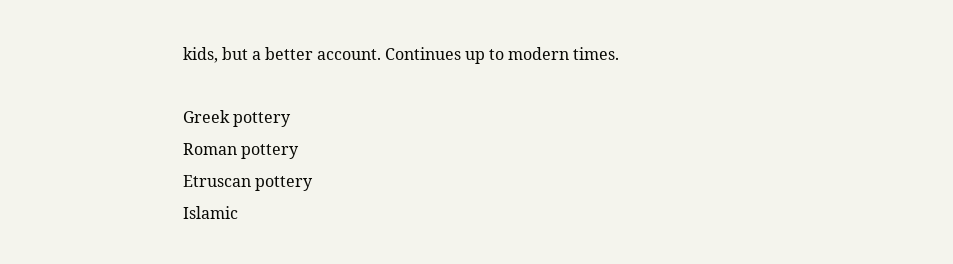kids, but a better account. Continues up to modern times.

Greek pottery
Roman pottery
Etruscan pottery
Islamic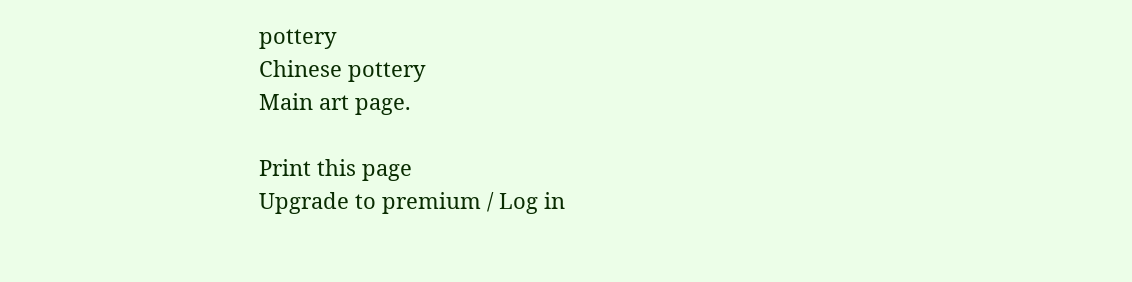pottery
Chinese pottery
Main art page.

Print this page
Upgrade to premium / Log in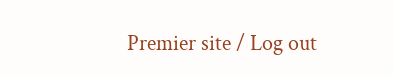Premier site / Log out